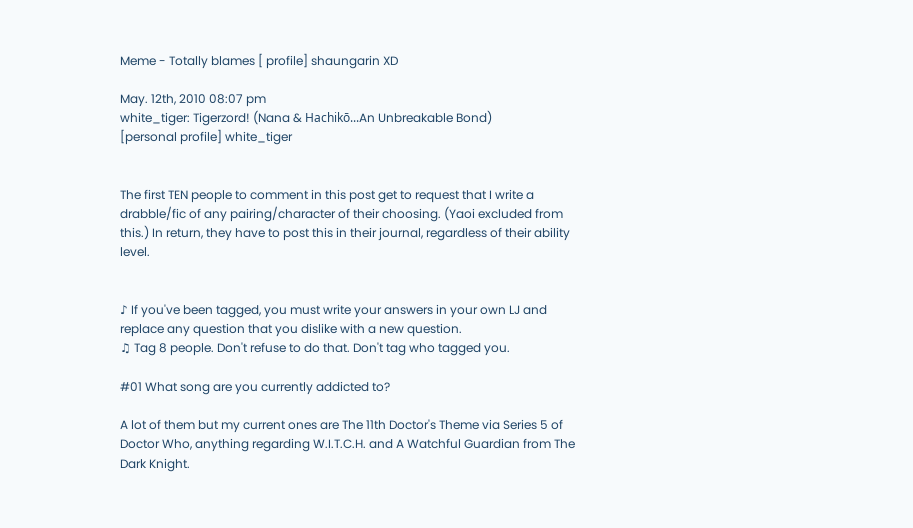Meme - Totally blames [ profile] shaungarin XD

May. 12th, 2010 08:07 pm
white_tiger: Tigerzord! (Nana & Hachikō...An Unbreakable Bond)
[personal profile] white_tiger


The first TEN people to comment in this post get to request that I write a drabble/fic of any pairing/character of their choosing. (Yaoi excluded from this.) In return, they have to post this in their journal, regardless of their ability level.


♪ If you've been tagged, you must write your answers in your own LJ and replace any question that you dislike with a new question.
♫ Tag 8 people. Don't refuse to do that. Don't tag who tagged you.

#01 What song are you currently addicted to?

A lot of them but my current ones are The 11th Doctor's Theme via Series 5 of Doctor Who, anything regarding W.I.T.C.H. and A Watchful Guardian from The Dark Knight.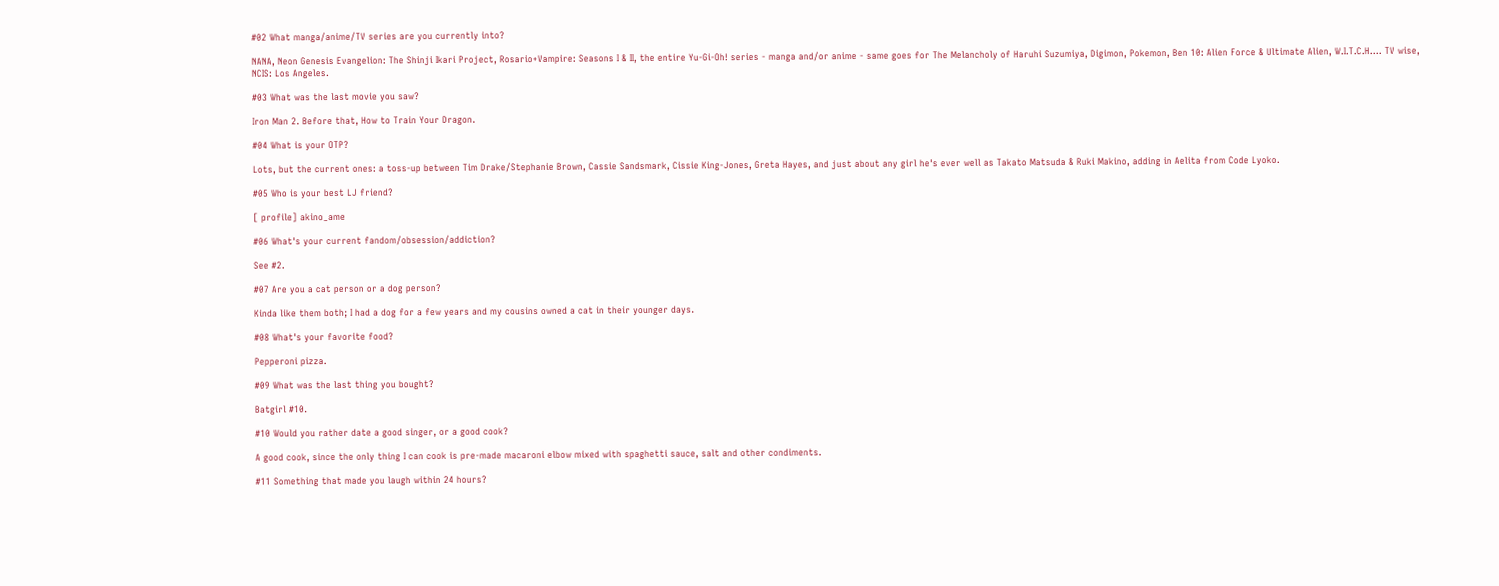#02 What manga/anime/TV series are you currently into?

NANA, Neon Genesis Evangelion: The Shinji Ikari Project, Rosario+Vampire: Seasons I & II, the entire Yu-Gi-Oh! series - manga and/or anime - same goes for The Melancholy of Haruhi Suzumiya, Digimon, Pokemon, Ben 10: Alien Force & Ultimate Alien, W.I.T.C.H.... TV wise, NCIS: Los Angeles.

#03 What was the last movie you saw?

Iron Man 2. Before that, How to Train Your Dragon.

#04 What is your OTP?

Lots, but the current ones: a toss-up between Tim Drake/Stephanie Brown, Cassie Sandsmark, Cissie King-Jones, Greta Hayes, and just about any girl he's ever well as Takato Matsuda & Ruki Makino, adding in Aelita from Code Lyoko.

#05 Who is your best LJ friend?

[ profile] akino_ame

#06 What's your current fandom/obsession/addiction?

See #2.

#07 Are you a cat person or a dog person?

Kinda like them both; I had a dog for a few years and my cousins owned a cat in their younger days.

#08 What's your favorite food?

Pepperoni pizza.

#09 What was the last thing you bought?

Batgirl #10.

#10 Would you rather date a good singer, or a good cook?

A good cook, since the only thing I can cook is pre-made macaroni elbow mixed with spaghetti sauce, salt and other condiments.

#11 Something that made you laugh within 24 hours?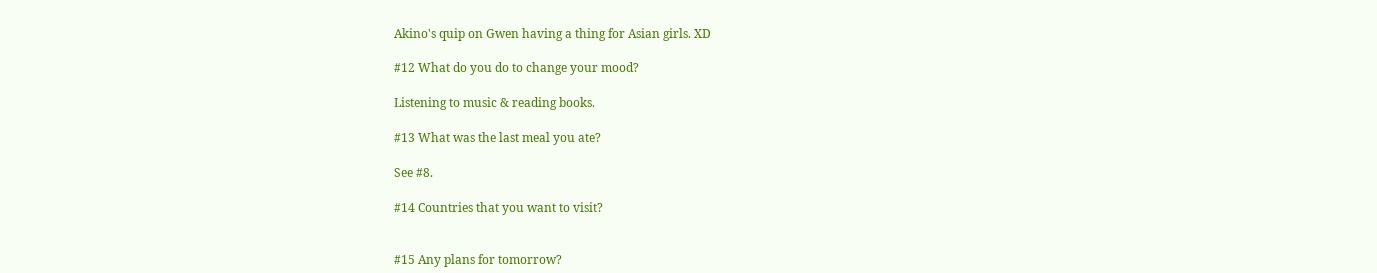Akino's quip on Gwen having a thing for Asian girls. XD

#12 What do you do to change your mood?

Listening to music & reading books.

#13 What was the last meal you ate?

See #8.

#14 Countries that you want to visit?


#15 Any plans for tomorrow?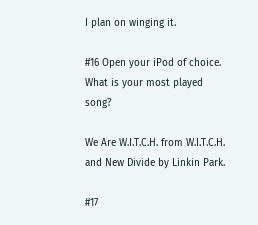I plan on winging it.

#16 Open your iPod of choice. What is your most played song?

We Are W.I.T.C.H. from W.I.T.C.H. and New Divide by Linkin Park.

#17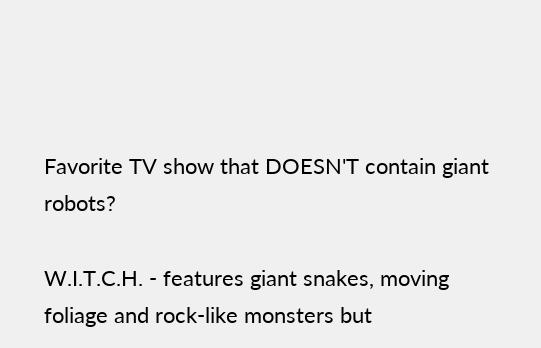Favorite TV show that DOESN'T contain giant robots?

W.I.T.C.H. - features giant snakes, moving foliage and rock-like monsters but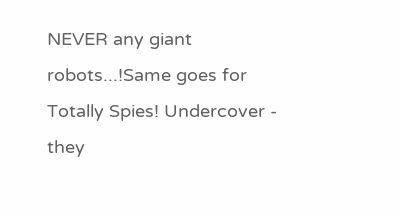NEVER any giant robots...!Same goes for Totally Spies! Undercover - they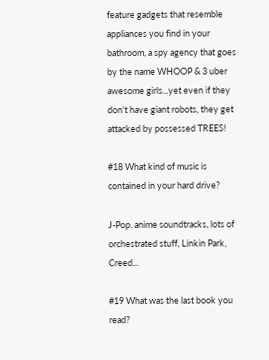feature gadgets that resemble appliances you find in your bathroom, a spy agency that goes by the name WHOOP & 3 uber awesome girls...yet even if they don't have giant robots, they get attacked by possessed TREES!

#18 What kind of music is contained in your hard drive?

J-Pop. anime soundtracks, lots of orchestrated stuff, Linkin Park, Creed...

#19 What was the last book you read?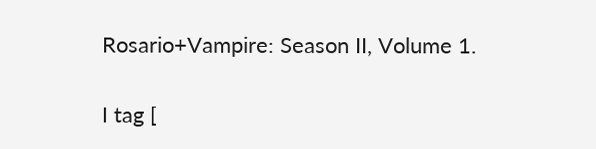Rosario+Vampire: Season II, Volume 1.

I tag [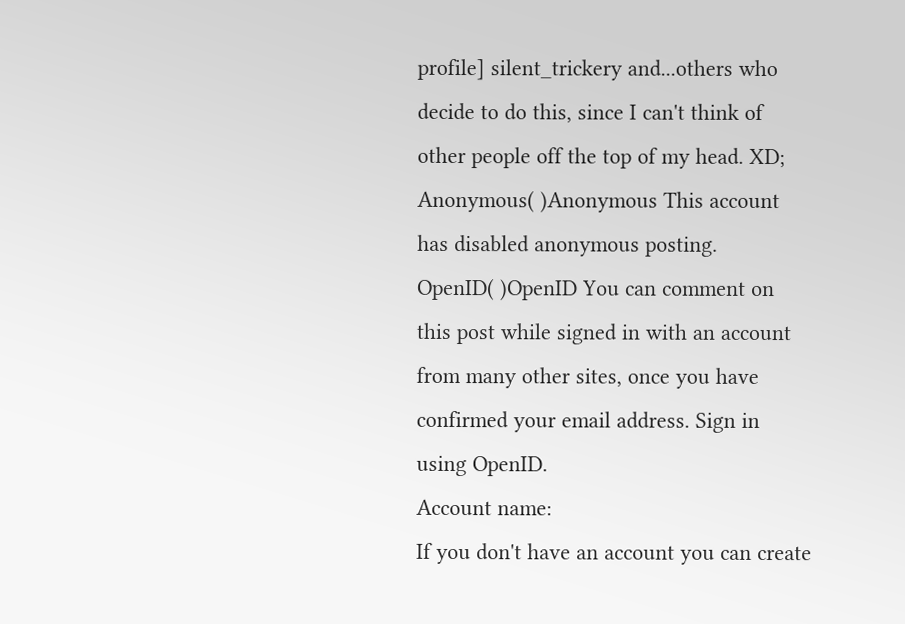profile] silent_trickery and...others who decide to do this, since I can't think of other people off the top of my head. XD;
Anonymous( )Anonymous This account has disabled anonymous posting.
OpenID( )OpenID You can comment on this post while signed in with an account from many other sites, once you have confirmed your email address. Sign in using OpenID.
Account name:
If you don't have an account you can create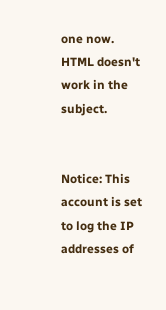one now.
HTML doesn't work in the subject.


Notice: This account is set to log the IP addresses of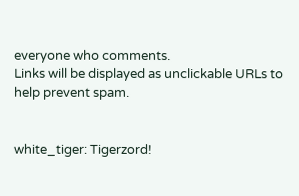everyone who comments.
Links will be displayed as unclickable URLs to help prevent spam.


white_tiger: Tigerzord!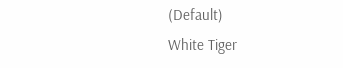(Default)
White Tiger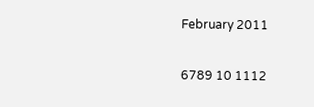February 2011

6789 10 1112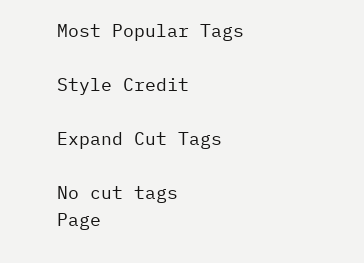Most Popular Tags

Style Credit

Expand Cut Tags

No cut tags
Page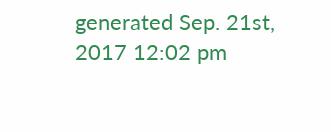generated Sep. 21st, 2017 12:02 pm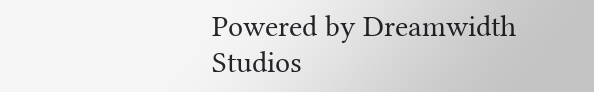Powered by Dreamwidth Studios